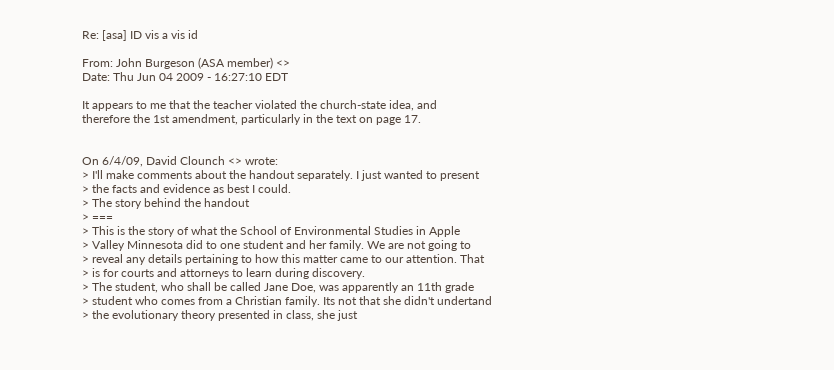Re: [asa] ID vis a vis id

From: John Burgeson (ASA member) <>
Date: Thu Jun 04 2009 - 16:27:10 EDT

It appears to me that the teacher violated the church-state idea, and
therefore the 1st amendment, particularly in the text on page 17.


On 6/4/09, David Clounch <> wrote:
> I'll make comments about the handout separately. I just wanted to present
> the facts and evidence as best I could.
> The story behind the handout
> ===
> This is the story of what the School of Environmental Studies in Apple
> Valley Minnesota did to one student and her family. We are not going to
> reveal any details pertaining to how this matter came to our attention. That
> is for courts and attorneys to learn during discovery.
> The student, who shall be called Jane Doe, was apparently an 11th grade
> student who comes from a Christian family. Its not that she didn't undertand
> the evolutionary theory presented in class, she just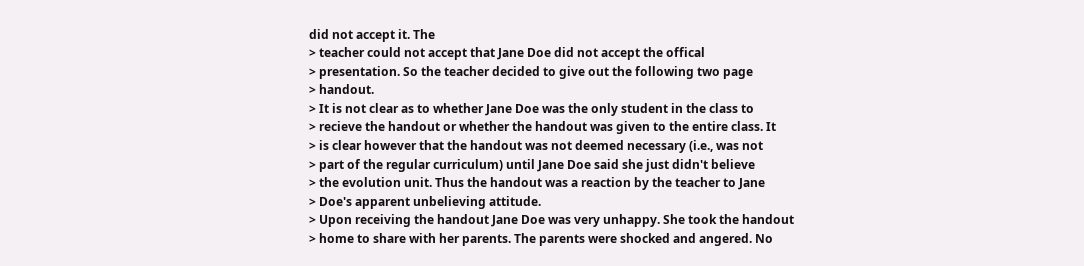did not accept it. The
> teacher could not accept that Jane Doe did not accept the offical
> presentation. So the teacher decided to give out the following two page
> handout.
> It is not clear as to whether Jane Doe was the only student in the class to
> recieve the handout or whether the handout was given to the entire class. It
> is clear however that the handout was not deemed necessary (i.e., was not
> part of the regular curriculum) until Jane Doe said she just didn't believe
> the evolution unit. Thus the handout was a reaction by the teacher to Jane
> Doe's apparent unbelieving attitude.
> Upon receiving the handout Jane Doe was very unhappy. She took the handout
> home to share with her parents. The parents were shocked and angered. No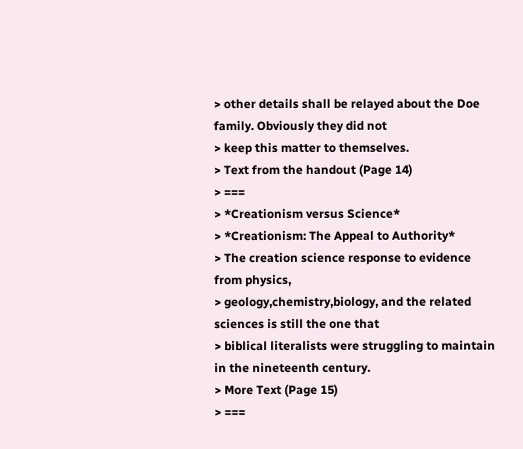> other details shall be relayed about the Doe family. Obviously they did not
> keep this matter to themselves.
> Text from the handout (Page 14)
> ===
> *Creationism versus Science*
> *Creationism: The Appeal to Authority*
> The creation science response to evidence from physics,
> geology,chemistry,biology, and the related sciences is still the one that
> biblical literalists were struggling to maintain in the nineteenth century.
> More Text (Page 15)
> ===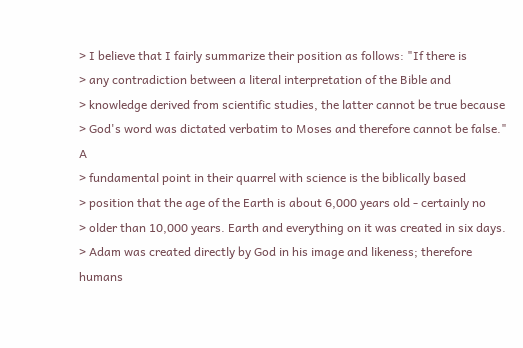> I believe that I fairly summarize their position as follows: "If there is
> any contradiction between a literal interpretation of the Bible and
> knowledge derived from scientific studies, the latter cannot be true because
> God's word was dictated verbatim to Moses and therefore cannot be false." A
> fundamental point in their quarrel with science is the biblically based
> position that the age of the Earth is about 6,000 years old - certainly no
> older than 10,000 years. Earth and everything on it was created in six days.
> Adam was created directly by God in his image and likeness; therefore humans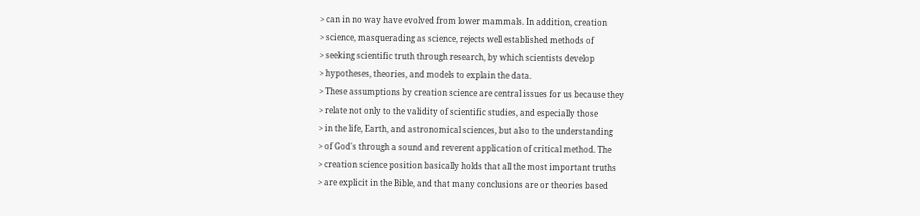> can in no way have evolved from lower mammals. In addition, creation
> science, masquerading as science, rejects well established methods of
> seeking scientific truth through research, by which scientists develop
> hypotheses, theories, and models to explain the data.
> These assumptions by creation science are central issues for us because they
> relate not only to the validity of scientific studies, and especially those
> in the life, Earth, and astronomical sciences, but also to the understanding
> of God's through a sound and reverent application of critical method. The
> creation science position basically holds that all the most important truths
> are explicit in the Bible, and that many conclusions are or theories based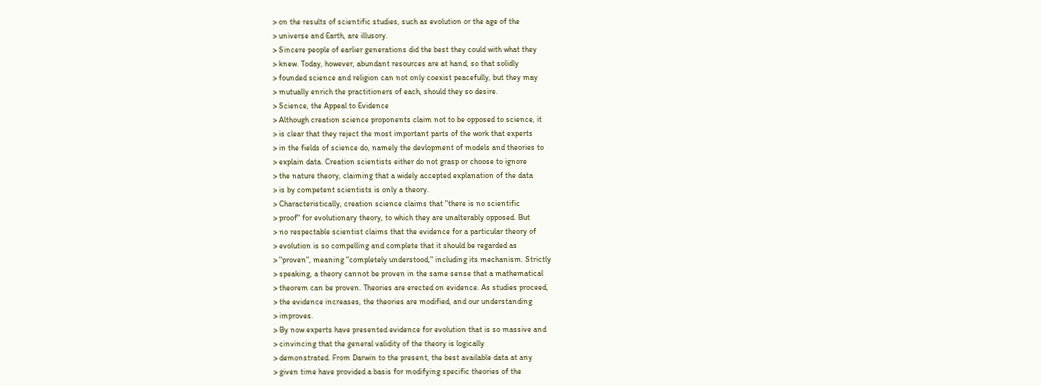> on the results of scientific studies, such as evolution or the age of the
> universe and Earth, are illusory.
> Sincere people of earlier generations did the best they could with what they
> knew. Today, however, abundant resources are at hand, so that solidly
> founded science and religion can not only coexist peacefully, but they may
> mutually enrich the practitioners of each, should they so desire.
> Science, the Appeal to Evidence
> Although creation science proponents claim not to be opposed to science, it
> is clear that they reject the most important parts of the work that experts
> in the fields of science do, namely the devlopment of models and theories to
> explain data. Creation scientists either do not grasp or choose to ignore
> the nature theory, claiming that a widely accepted explanation of the data
> is by competent scientists is only a theory.
> Characteristically, creation science claims that "there is no scientific
> proof" for evolutionary theory, to which they are unalterably opposed. But
> no respectable scientist claims that the evidence for a particular theory of
> evolution is so compelling and complete that it should be regarded as
> "proven", meaning "completely understood," including its mechanism. Strictly
> speaking, a theory cannot be proven in the same sense that a mathematical
> theorem can be proven. Theories are erected on evidence. As studies proceed,
> the evidence increases, the theories are modified, and our understanding
> improves.
> By now experts have presented evidence for evolution that is so massive and
> cinvincing that the general validity of the theory is logically
> demonstrated. From Darwin to the present, the best available data at any
> given time have provided a basis for modifying specific theories of the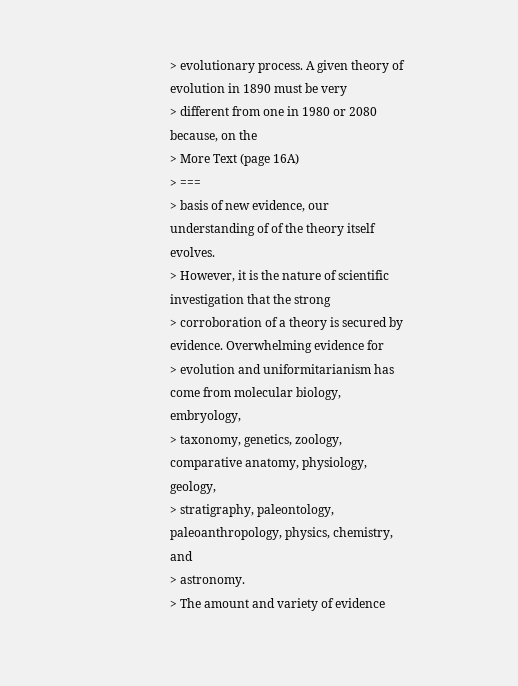> evolutionary process. A given theory of evolution in 1890 must be very
> different from one in 1980 or 2080 because, on the
> More Text (page 16A)
> ===
> basis of new evidence, our understanding of of the theory itself evolves.
> However, it is the nature of scientific investigation that the strong
> corroboration of a theory is secured by evidence. Overwhelming evidence for
> evolution and uniformitarianism has come from molecular biology, embryology,
> taxonomy, genetics, zoology, comparative anatomy, physiology, geology,
> stratigraphy, paleontology, paleoanthropology, physics, chemistry, and
> astronomy.
> The amount and variety of evidence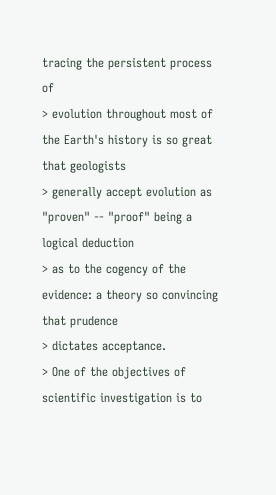tracing the persistent process of
> evolution throughout most of the Earth's history is so great that geologists
> generally accept evolution as "proven" -- "proof" being a logical deduction
> as to the cogency of the evidence: a theory so convincing that prudence
> dictates acceptance.
> One of the objectives of scientific investigation is to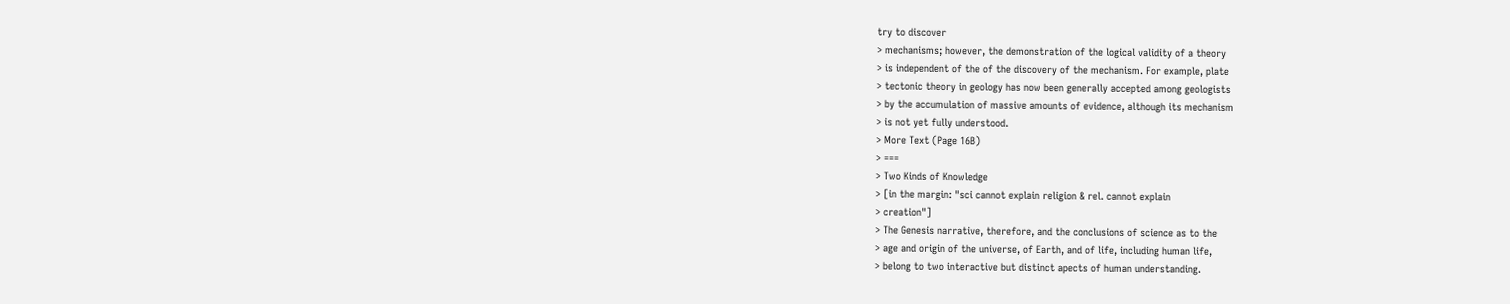try to discover
> mechanisms; however, the demonstration of the logical validity of a theory
> is independent of the of the discovery of the mechanism. For example, plate
> tectonic theory in geology has now been generally accepted among geologists
> by the accumulation of massive amounts of evidence, although its mechanism
> is not yet fully understood.
> More Text (Page 16B)
> ===
> Two Kinds of Knowledge
> [in the margin: "sci cannot explain religion & rel. cannot explain
> creation"]
> The Genesis narrative, therefore, and the conclusions of science as to the
> age and origin of the universe, of Earth, and of life, including human life,
> belong to two interactive but distinct apects of human understanding.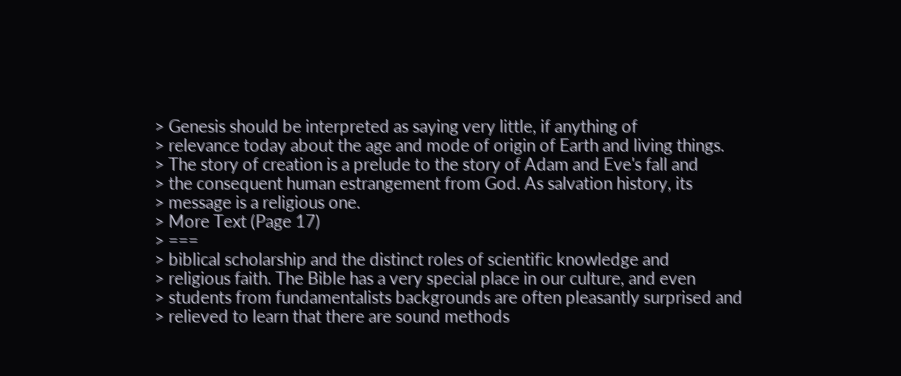> Genesis should be interpreted as saying very little, if anything of
> relevance today about the age and mode of origin of Earth and living things.
> The story of creation is a prelude to the story of Adam and Eve's fall and
> the consequent human estrangement from God. As salvation history, its
> message is a religious one.
> More Text (Page 17)
> ===
> biblical scholarship and the distinct roles of scientific knowledge and
> religious faith. The Bible has a very special place in our culture, and even
> students from fundamentalists backgrounds are often pleasantly surprised and
> relieved to learn that there are sound methods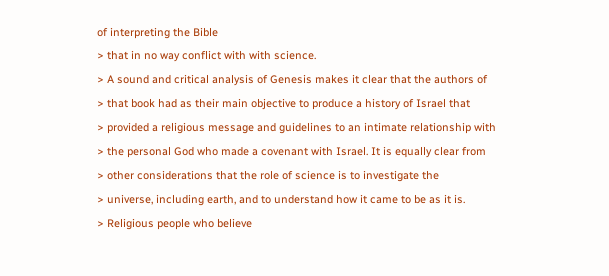of interpreting the Bible
> that in no way conflict with with science.
> A sound and critical analysis of Genesis makes it clear that the authors of
> that book had as their main objective to produce a history of Israel that
> provided a religious message and guidelines to an intimate relationship with
> the personal God who made a covenant with Israel. It is equally clear from
> other considerations that the role of science is to investigate the
> universe, including earth, and to understand how it came to be as it is.
> Religious people who believe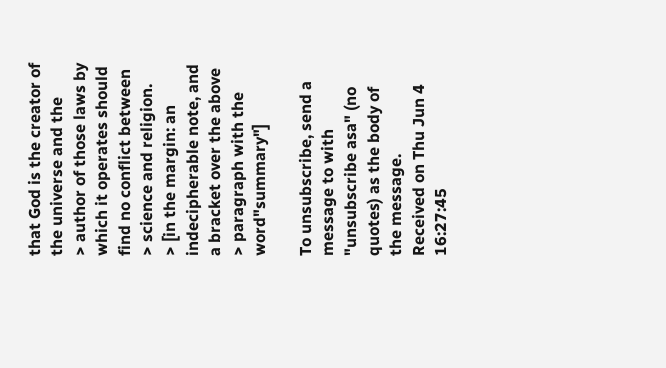that God is the creator of the universe and the
> author of those laws by which it operates should find no conflict between
> science and religion.
> [in the margin: an indecipherable note, and a bracket over the above
> paragraph with the word"summary"]

To unsubscribe, send a message to with
"unsubscribe asa" (no quotes) as the body of the message.
Received on Thu Jun 4 16:27:45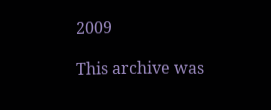2009

This archive was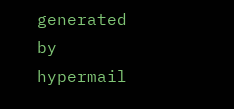generated by hypermail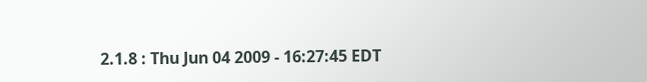2.1.8 : Thu Jun 04 2009 - 16:27:45 EDT